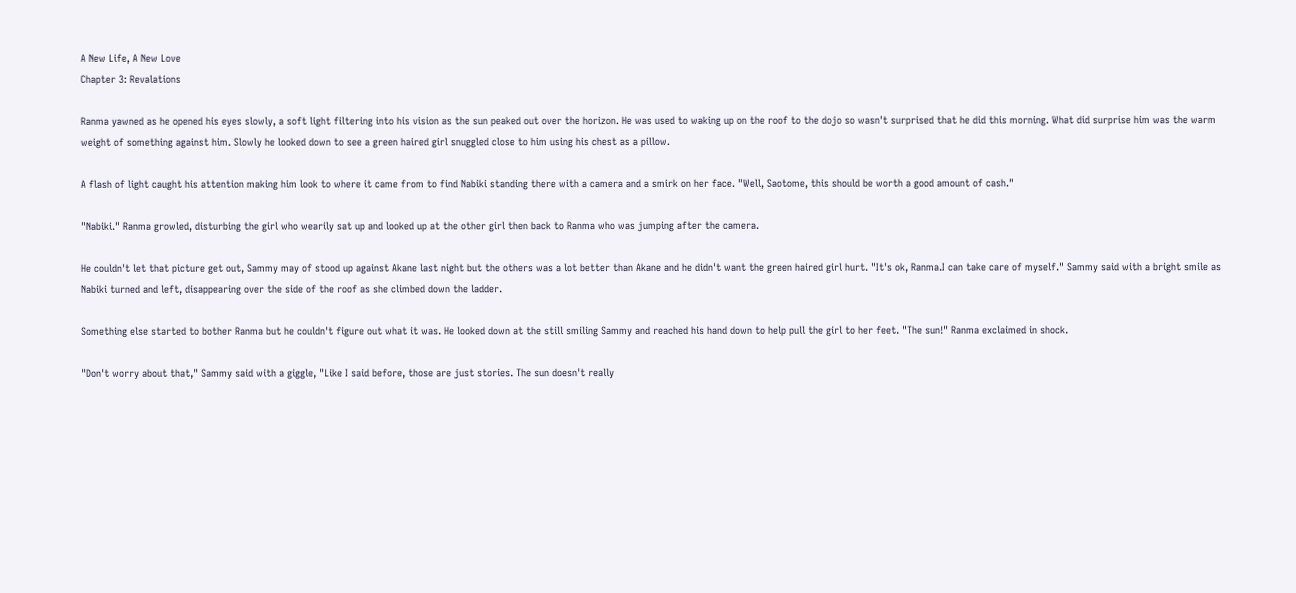A New Life, A New Love
Chapter 3: Revalations

Ranma yawned as he opened his eyes slowly, a soft light filtering into his vision as the sun peaked out over the horizon. He was used to waking up on the roof to the dojo so wasn't surprised that he did this morning. What did surprise him was the warm weight of something against him. Slowly he looked down to see a green haired girl snuggled close to him using his chest as a pillow.

A flash of light caught his attention making him look to where it came from to find Nabiki standing there with a camera and a smirk on her face. "Well, Saotome, this should be worth a good amount of cash."

"Nabiki." Ranma growled, disturbing the girl who wearily sat up and looked up at the other girl then back to Ranma who was jumping after the camera.

He couldn't let that picture get out, Sammy may of stood up against Akane last night but the others was a lot better than Akane and he didn't want the green haired girl hurt. "It's ok, Ranma.I can take care of myself." Sammy said with a bright smile as Nabiki turned and left, disappearing over the side of the roof as she climbed down the ladder.

Something else started to bother Ranma but he couldn't figure out what it was. He looked down at the still smiling Sammy and reached his hand down to help pull the girl to her feet. "The sun!" Ranma exclaimed in shock.

"Don't worry about that," Sammy said with a giggle, "Like I said before, those are just stories. The sun doesn't really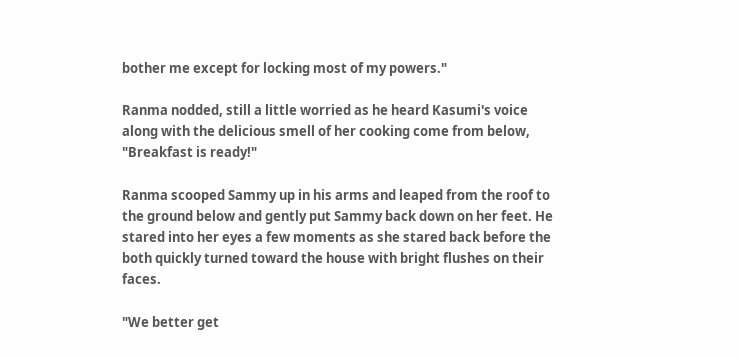bother me except for locking most of my powers."

Ranma nodded, still a little worried as he heard Kasumi's voice along with the delicious smell of her cooking come from below, "Breakfast is ready!"

Ranma scooped Sammy up in his arms and leaped from the roof to the ground below and gently put Sammy back down on her feet. He stared into her eyes a few moments as she stared back before the both quickly turned toward the house with bright flushes on their faces.

"We better get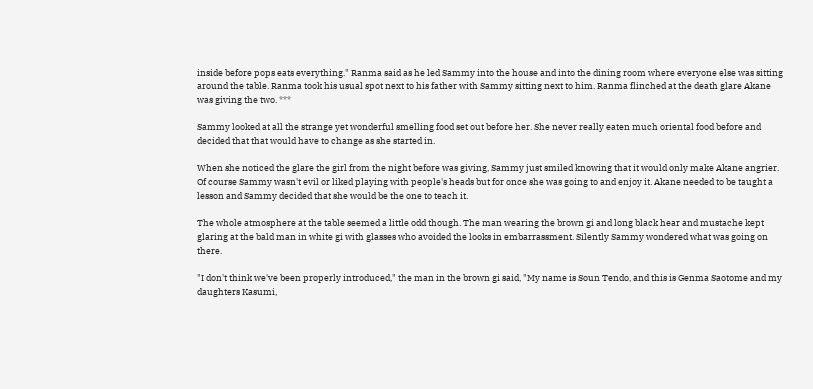inside before pops eats everything." Ranma said as he led Sammy into the house and into the dining room where everyone else was sitting around the table. Ranma took his usual spot next to his father with Sammy sitting next to him. Ranma flinched at the death glare Akane was giving the two. ***

Sammy looked at all the strange yet wonderful smelling food set out before her. She never really eaten much oriental food before and decided that that would have to change as she started in.

When she noticed the glare the girl from the night before was giving, Sammy just smiled knowing that it would only make Akane angrier. Of course Sammy wasn't evil or liked playing with people's heads but for once she was going to and enjoy it. Akane needed to be taught a lesson and Sammy decided that she would be the one to teach it.

The whole atmosphere at the table seemed a little odd though. The man wearing the brown gi and long black hear and mustache kept glaring at the bald man in white gi with glasses who avoided the looks in embarrassment. Silently Sammy wondered what was going on there.

"I don't think we've been properly introduced," the man in the brown gi said, "My name is Soun Tendo, and this is Genma Saotome and my daughters Kasumi,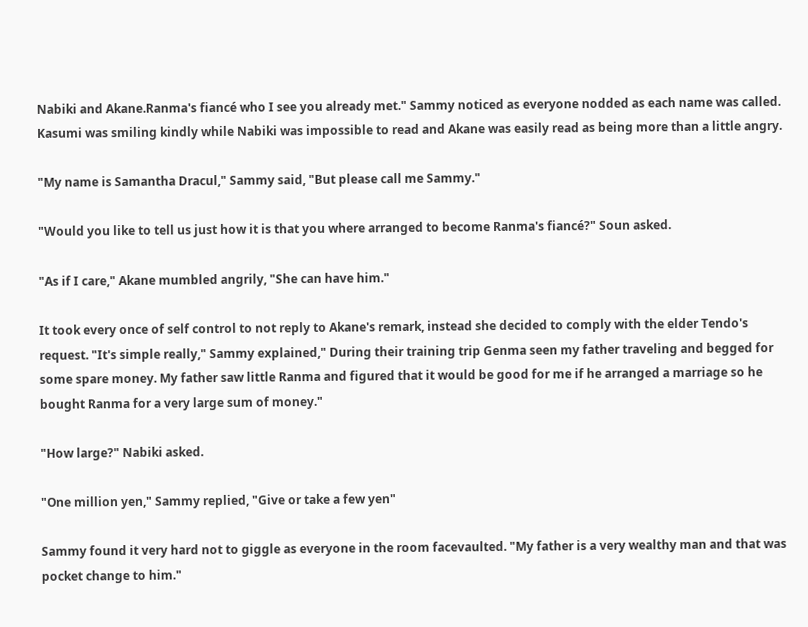Nabiki and Akane.Ranma's fiancé who I see you already met." Sammy noticed as everyone nodded as each name was called. Kasumi was smiling kindly while Nabiki was impossible to read and Akane was easily read as being more than a little angry.

"My name is Samantha Dracul," Sammy said, "But please call me Sammy."

"Would you like to tell us just how it is that you where arranged to become Ranma's fiancé?" Soun asked.

"As if I care," Akane mumbled angrily, "She can have him."

It took every once of self control to not reply to Akane's remark, instead she decided to comply with the elder Tendo's request. "It's simple really," Sammy explained," During their training trip Genma seen my father traveling and begged for some spare money. My father saw little Ranma and figured that it would be good for me if he arranged a marriage so he bought Ranma for a very large sum of money."

"How large?" Nabiki asked.

"One million yen," Sammy replied, "Give or take a few yen"

Sammy found it very hard not to giggle as everyone in the room facevaulted. "My father is a very wealthy man and that was pocket change to him."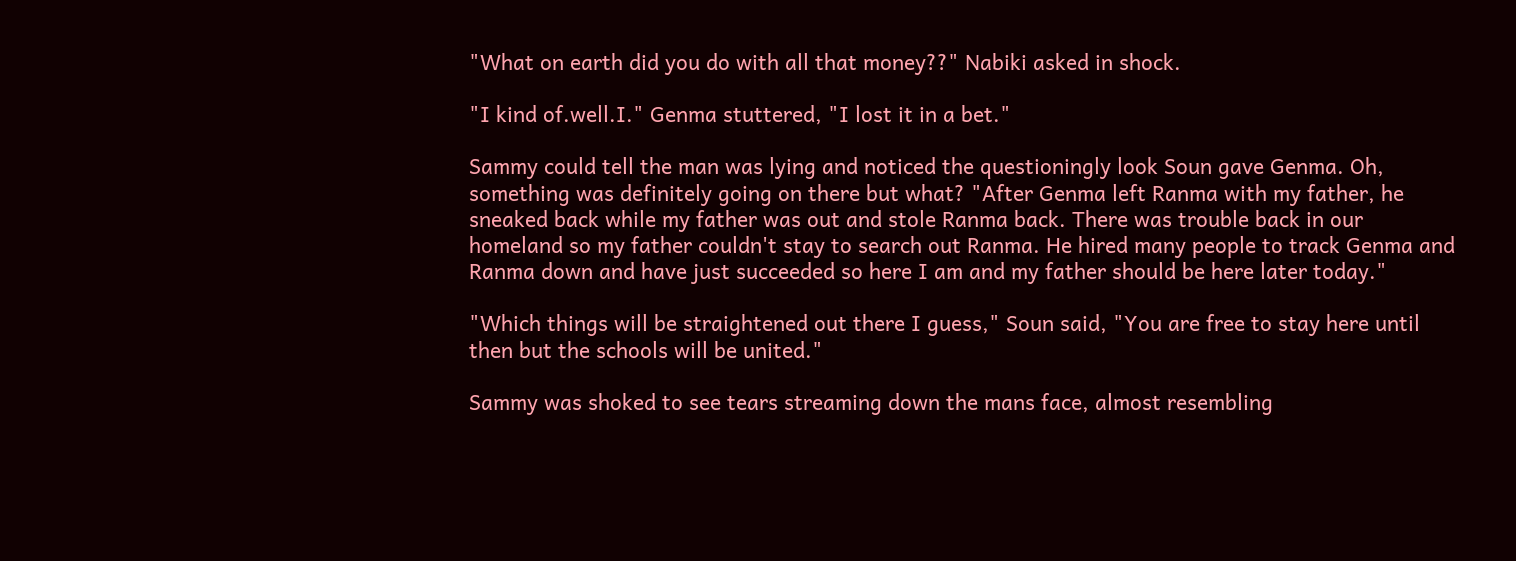"What on earth did you do with all that money??" Nabiki asked in shock.

"I kind of.well.I." Genma stuttered, "I lost it in a bet."

Sammy could tell the man was lying and noticed the questioningly look Soun gave Genma. Oh, something was definitely going on there but what? "After Genma left Ranma with my father, he sneaked back while my father was out and stole Ranma back. There was trouble back in our homeland so my father couldn't stay to search out Ranma. He hired many people to track Genma and Ranma down and have just succeeded so here I am and my father should be here later today."

"Which things will be straightened out there I guess," Soun said, "You are free to stay here until then but the schools will be united."

Sammy was shoked to see tears streaming down the mans face, almost resembling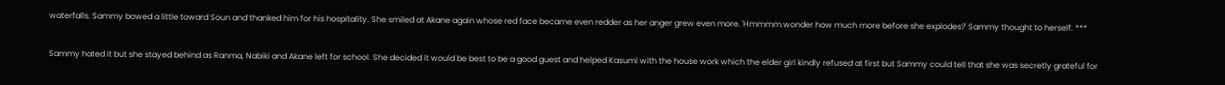waterfalls. Sammy bowed a little toward Soun and thanked him for his hospitality. She smiled at Akane again whose red face became even redder as her anger grew even more. 'Hmmmm.wonder how much more before she explodes?' Sammy thought to herself. ***

Sammy hated it but she stayed behind as Ranma, Nabiki and Akane left for school. She decided it would be best to be a good guest and helped Kasumi with the house work which the elder girl kindly refused at first but Sammy could tell that she was secretly grateful for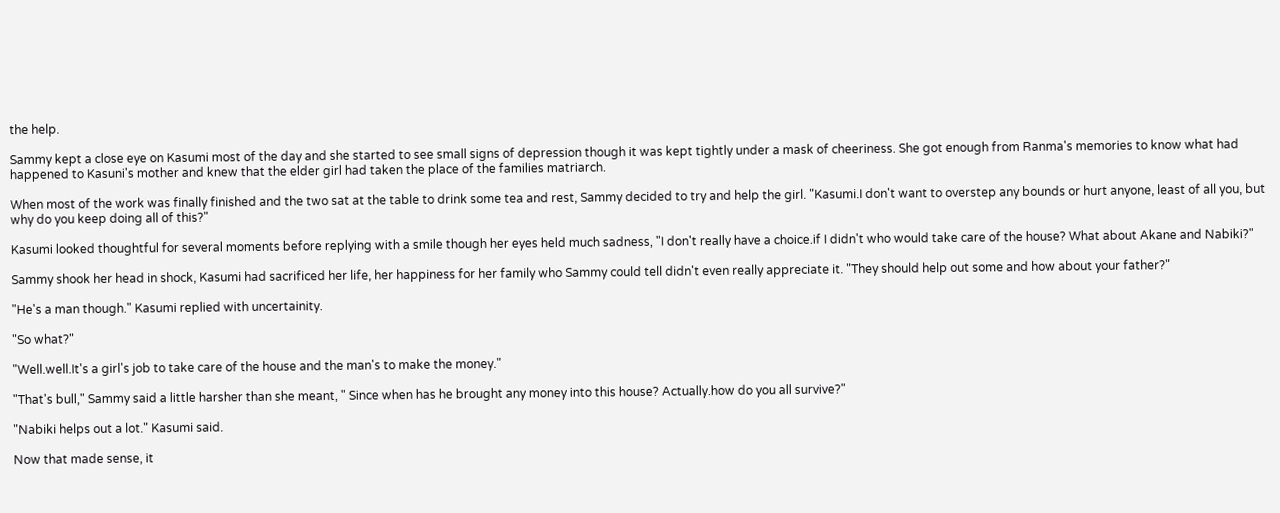the help.

Sammy kept a close eye on Kasumi most of the day and she started to see small signs of depression though it was kept tightly under a mask of cheeriness. She got enough from Ranma's memories to know what had happened to Kasuni's mother and knew that the elder girl had taken the place of the families matriarch.

When most of the work was finally finished and the two sat at the table to drink some tea and rest, Sammy decided to try and help the girl. "Kasumi.I don't want to overstep any bounds or hurt anyone, least of all you, but why do you keep doing all of this?"

Kasumi looked thoughtful for several moments before replying with a smile though her eyes held much sadness, "I don't really have a choice.if I didn't who would take care of the house? What about Akane and Nabiki?"

Sammy shook her head in shock, Kasumi had sacrificed her life, her happiness for her family who Sammy could tell didn't even really appreciate it. "They should help out some and how about your father?"

"He's a man though." Kasumi replied with uncertainity.

"So what?"

"Well.well.It's a girl's job to take care of the house and the man's to make the money."

"That's bull," Sammy said a little harsher than she meant, " Since when has he brought any money into this house? Actually.how do you all survive?"

"Nabiki helps out a lot." Kasumi said.

Now that made sense, it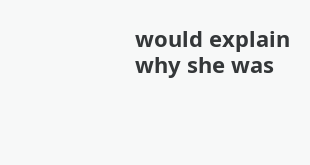would explain why she was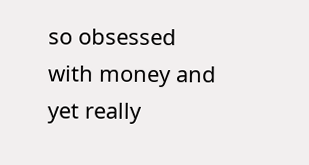so obsessed with money and yet really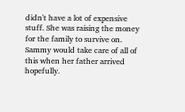didn't have a lot of expensive stuff. She was raising the money for the family to survive on. Sammy would take care of all of this when her father arrived hopefully.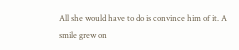All she would have to do is convince him of it. A smile grew on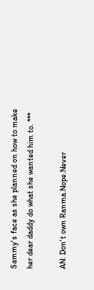Sammy's face as she planned on how to make her dear daddy do what she wanted him to. ***

AN: Don't own Ranma.Nope.Never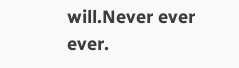will.Never ever ever.